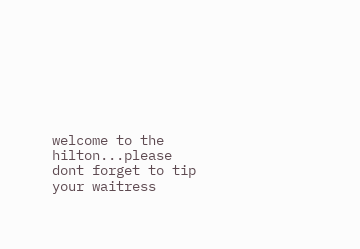welcome to the hilton...please dont forget to tip your waitress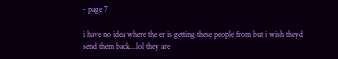- page 7

i have no idea where the er is getting these people from but i wish theyd send them back...lol they are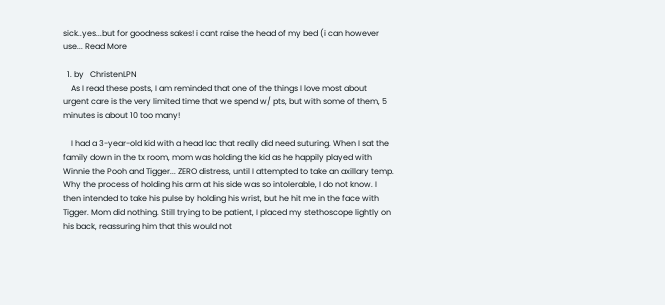sick..yes...but for goodness sakes! i cant raise the head of my bed (i can however use... Read More

  1. by   ChristenLPN
    As I read these posts, I am reminded that one of the things I love most about urgent care is the very limited time that we spend w/ pts, but with some of them, 5 minutes is about 10 too many!

    I had a 3-year-old kid with a head lac that really did need suturing. When I sat the family down in the tx room, mom was holding the kid as he happily played with Winnie the Pooh and Tigger... ZERO distress, until I attempted to take an axillary temp. Why the process of holding his arm at his side was so intolerable, I do not know. I then intended to take his pulse by holding his wrist, but he hit me in the face with Tigger. Mom did nothing. Still trying to be patient, I placed my stethoscope lightly on his back, reassuring him that this would not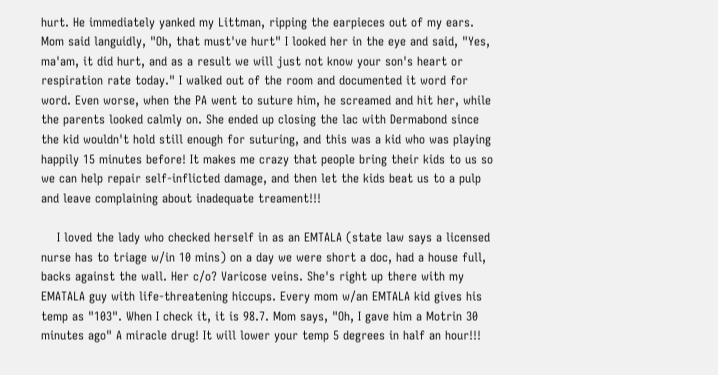hurt. He immediately yanked my Littman, ripping the earpieces out of my ears. Mom said languidly, "Oh, that must've hurt" I looked her in the eye and said, "Yes, ma'am, it did hurt, and as a result we will just not know your son's heart or respiration rate today." I walked out of the room and documented it word for word. Even worse, when the PA went to suture him, he screamed and hit her, while the parents looked calmly on. She ended up closing the lac with Dermabond since the kid wouldn't hold still enough for suturing, and this was a kid who was playing happily 15 minutes before! It makes me crazy that people bring their kids to us so we can help repair self-inflicted damage, and then let the kids beat us to a pulp and leave complaining about inadequate treament!!!

    I loved the lady who checked herself in as an EMTALA (state law says a licensed nurse has to triage w/in 10 mins) on a day we were short a doc, had a house full, backs against the wall. Her c/o? Varicose veins. She's right up there with my EMATALA guy with life-threatening hiccups. Every mom w/an EMTALA kid gives his temp as "103". When I check it, it is 98.7. Mom says, "Oh, I gave him a Motrin 30 minutes ago" A miracle drug! It will lower your temp 5 degrees in half an hour!!!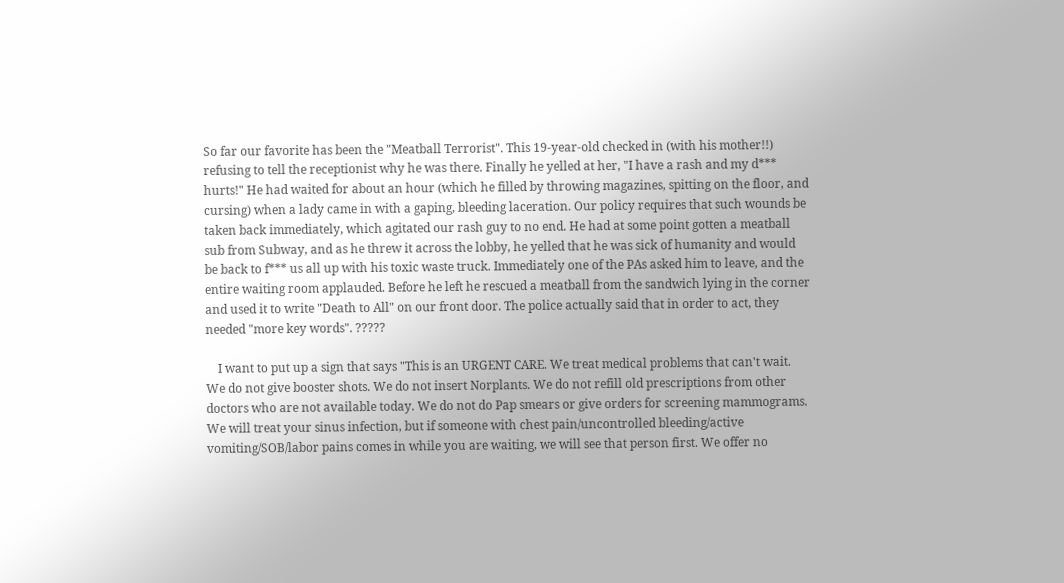So far our favorite has been the "Meatball Terrorist". This 19-year-old checked in (with his mother!!) refusing to tell the receptionist why he was there. Finally he yelled at her, "I have a rash and my d*** hurts!" He had waited for about an hour (which he filled by throwing magazines, spitting on the floor, and cursing) when a lady came in with a gaping, bleeding laceration. Our policy requires that such wounds be taken back immediately, which agitated our rash guy to no end. He had at some point gotten a meatball sub from Subway, and as he threw it across the lobby, he yelled that he was sick of humanity and would be back to f*** us all up with his toxic waste truck. Immediately one of the PAs asked him to leave, and the entire waiting room applauded. Before he left he rescued a meatball from the sandwich lying in the corner and used it to write "Death to All" on our front door. The police actually said that in order to act, they needed "more key words". ?????

    I want to put up a sign that says "This is an URGENT CARE. We treat medical problems that can't wait. We do not give booster shots. We do not insert Norplants. We do not refill old prescriptions from other doctors who are not available today. We do not do Pap smears or give orders for screening mammograms. We will treat your sinus infection, but if someone with chest pain/uncontrolled bleeding/active vomiting/SOB/labor pains comes in while you are waiting, we will see that person first. We offer no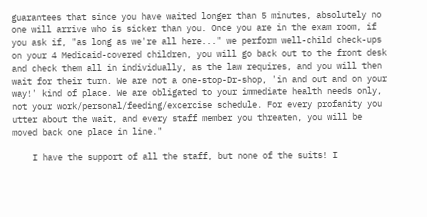guarantees that since you have waited longer than 5 minutes, absolutely no one will arrive who is sicker than you. Once you are in the exam room, if you ask if, "as long as we're all here..." we perform well-child check-ups on your 4 Medicaid-covered children, you will go back out to the front desk and check them all in individually, as the law requires, and you will then wait for their turn. We are not a one-stop-Dr-shop, 'in and out and on your way!' kind of place. We are obligated to your immediate health needs only, not your work/personal/feeding/excercise schedule. For every profanity you utter about the wait, and every staff member you threaten, you will be moved back one place in line."

    I have the support of all the staff, but none of the suits! I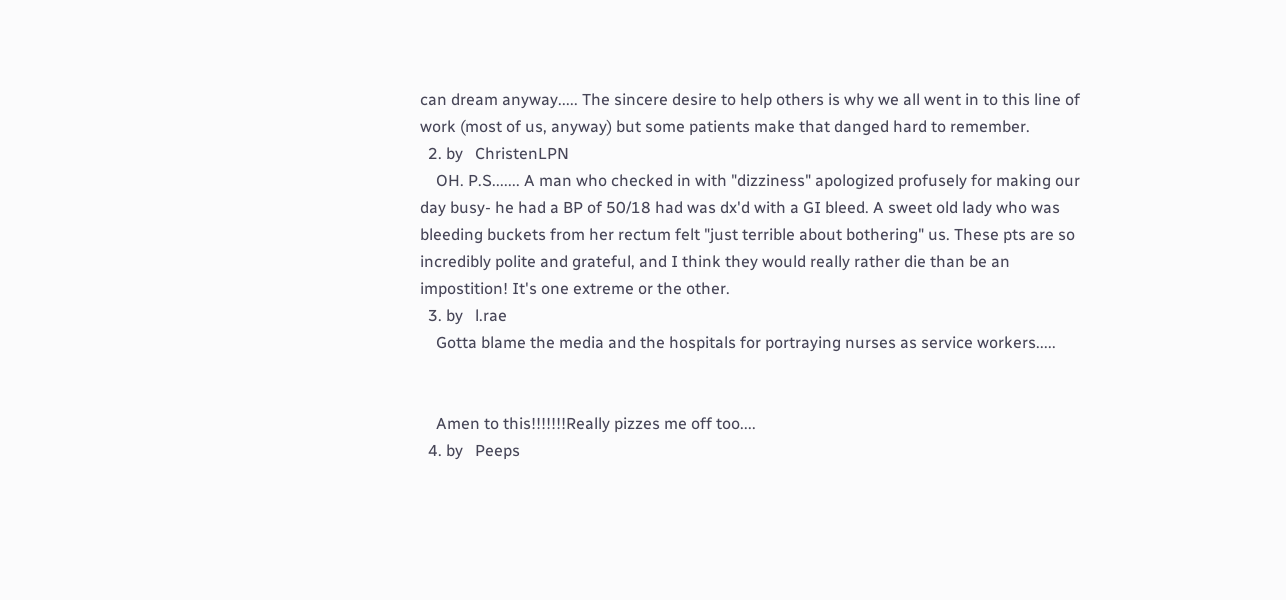can dream anyway..... The sincere desire to help others is why we all went in to this line of work (most of us, anyway) but some patients make that danged hard to remember.
  2. by   ChristenLPN
    OH. P.S....... A man who checked in with "dizziness" apologized profusely for making our day busy- he had a BP of 50/18 had was dx'd with a GI bleed. A sweet old lady who was bleeding buckets from her rectum felt "just terrible about bothering" us. These pts are so incredibly polite and grateful, and I think they would really rather die than be an impostition! It's one extreme or the other.
  3. by   l.rae
    Gotta blame the media and the hospitals for portraying nurses as service workers.....


    Amen to this!!!!!!!Really pizzes me off too....
  4. by   Peeps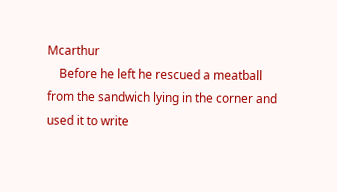Mcarthur
    Before he left he rescued a meatball from the sandwich lying in the corner and used it to write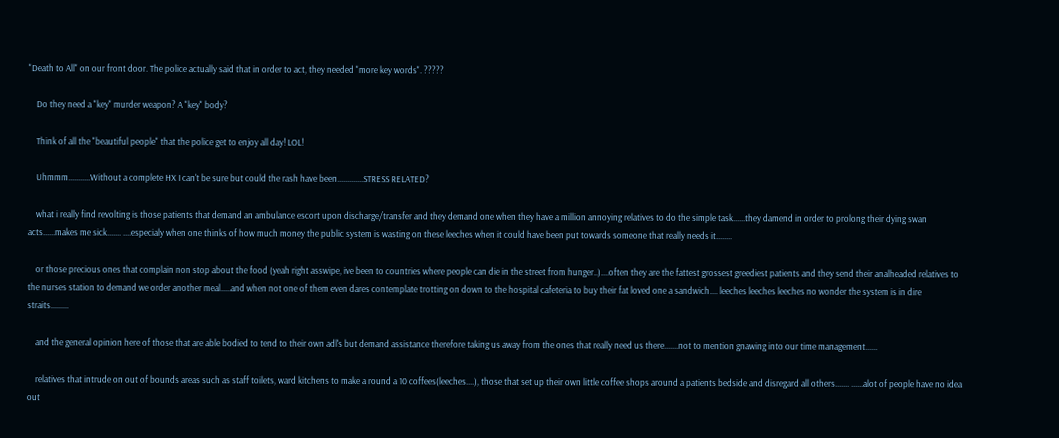"Death to All" on our front door. The police actually said that in order to act, they needed "more key words". ?????

    Do they need a "key" murder weapon? A "key" body?

    Think of all the "beautiful people" that the police get to enjoy all day! LOL!

    Uhmmm...........Without a complete HX I can't be sure but could the rash have been.............STRESS RELATED?

    what i really find revolting is those patients that demand an ambulance escort upon discharge/transfer and they demand one when they have a million annoying relatives to do the simple task......they damend in order to prolong their dying swan acts......makes me sick....... ....especialy when one thinks of how much money the public system is wasting on these leeches when it could have been put towards someone that really needs it........

    or those precious ones that complain non stop about the food (yeah right asswipe, ive been to countries where people can die in the street from hunger..)....often they are the fattest grossest greediest patients and they send their analheaded relatives to the nurses station to demand we order another meal.....and when not one of them even dares contemplate trotting on down to the hospital cafeteria to buy their fat loved one a sandwich.... leeches leeches leeches no wonder the system is in dire straits.........

    and the general opinion here of those that are able bodied to tend to their own adl's but demand assistance therefore taking us away from the ones that really need us there.......not to mention gnawing into our time management......

    relatives that intrude on out of bounds areas such as staff toilets, ward kitchens to make a round a 10 coffees(leeches....), those that set up their own little coffee shops around a patients bedside and disregard all others....... ......alot of people have no idea out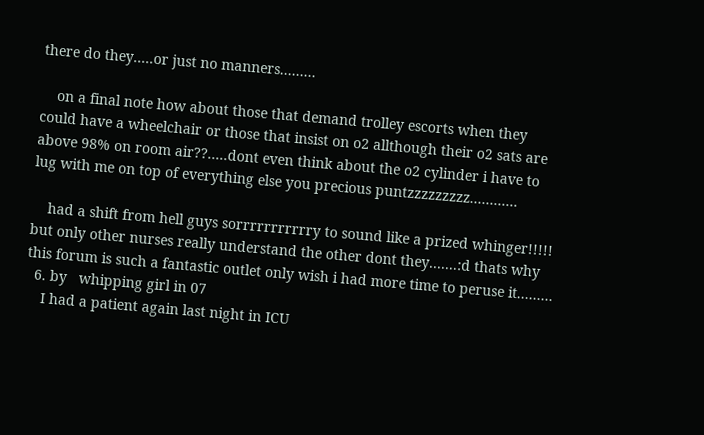there do they.....or just no manners.........

    on a final note how about those that demand trolley escorts when they could have a wheelchair or those that insist on o2 allthough their o2 sats are above 98% on room air??.....dont even think about the o2 cylinder i have to lug with me on top of everything else you precious puntzzzzzzzzz............

    had a shift from hell guys sorrrrrrrrrrry to sound like a prized whinger!!!!! but only other nurses really understand the other dont they.......:d thats why this forum is such a fantastic outlet only wish i had more time to peruse it.........
  6. by   whipping girl in 07
    I had a patient again last night in ICU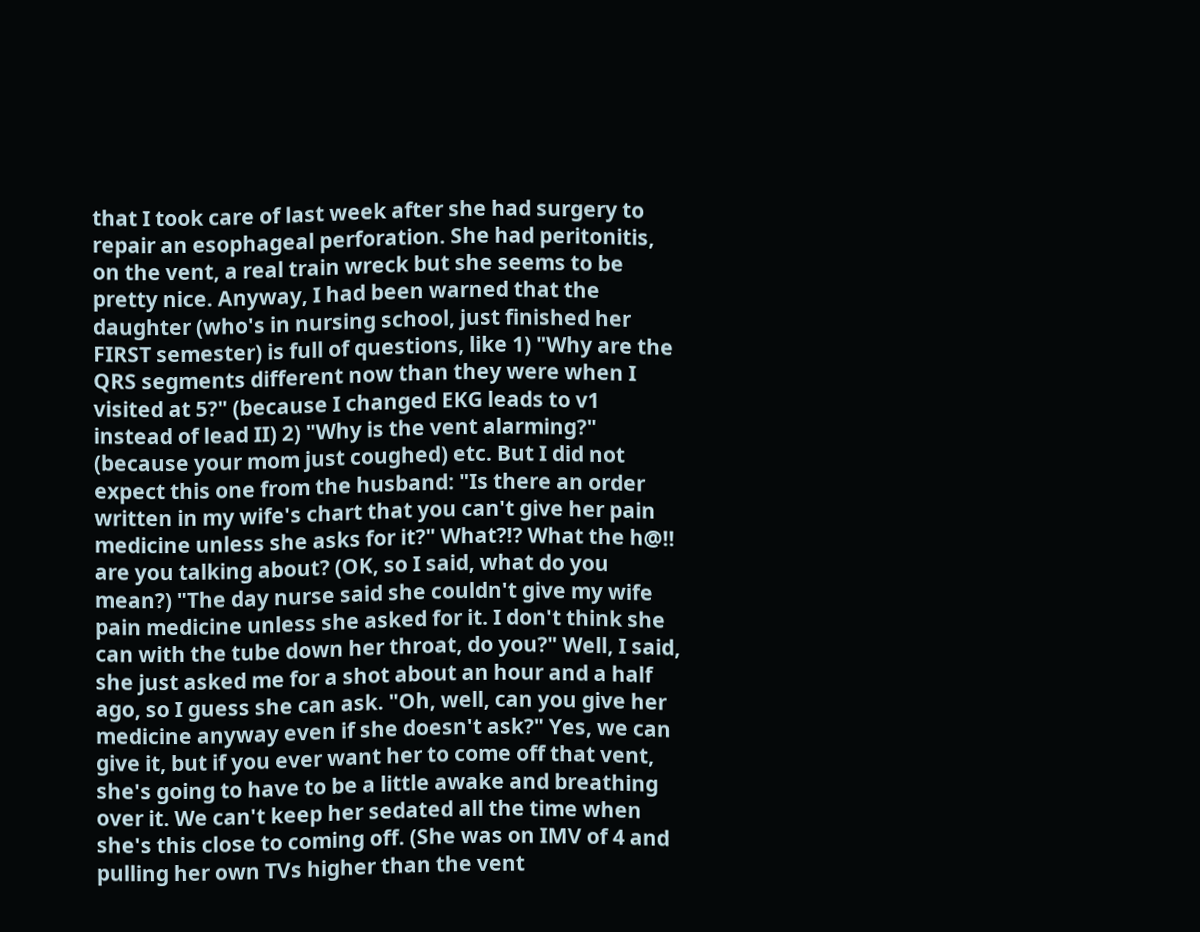that I took care of last week after she had surgery to repair an esophageal perforation. She had peritonitis, on the vent, a real train wreck but she seems to be pretty nice. Anyway, I had been warned that the daughter (who's in nursing school, just finished her FIRST semester) is full of questions, like 1) "Why are the QRS segments different now than they were when I visited at 5?" (because I changed EKG leads to v1 instead of lead II) 2) "Why is the vent alarming?" (because your mom just coughed) etc. But I did not expect this one from the husband: "Is there an order written in my wife's chart that you can't give her pain medicine unless she asks for it?" What?!? What the h@!! are you talking about? (OK, so I said, what do you mean?) "The day nurse said she couldn't give my wife pain medicine unless she asked for it. I don't think she can with the tube down her throat, do you?" Well, I said, she just asked me for a shot about an hour and a half ago, so I guess she can ask. "Oh, well, can you give her medicine anyway even if she doesn't ask?" Yes, we can give it, but if you ever want her to come off that vent, she's going to have to be a little awake and breathing over it. We can't keep her sedated all the time when she's this close to coming off. (She was on IMV of 4 and pulling her own TVs higher than the vent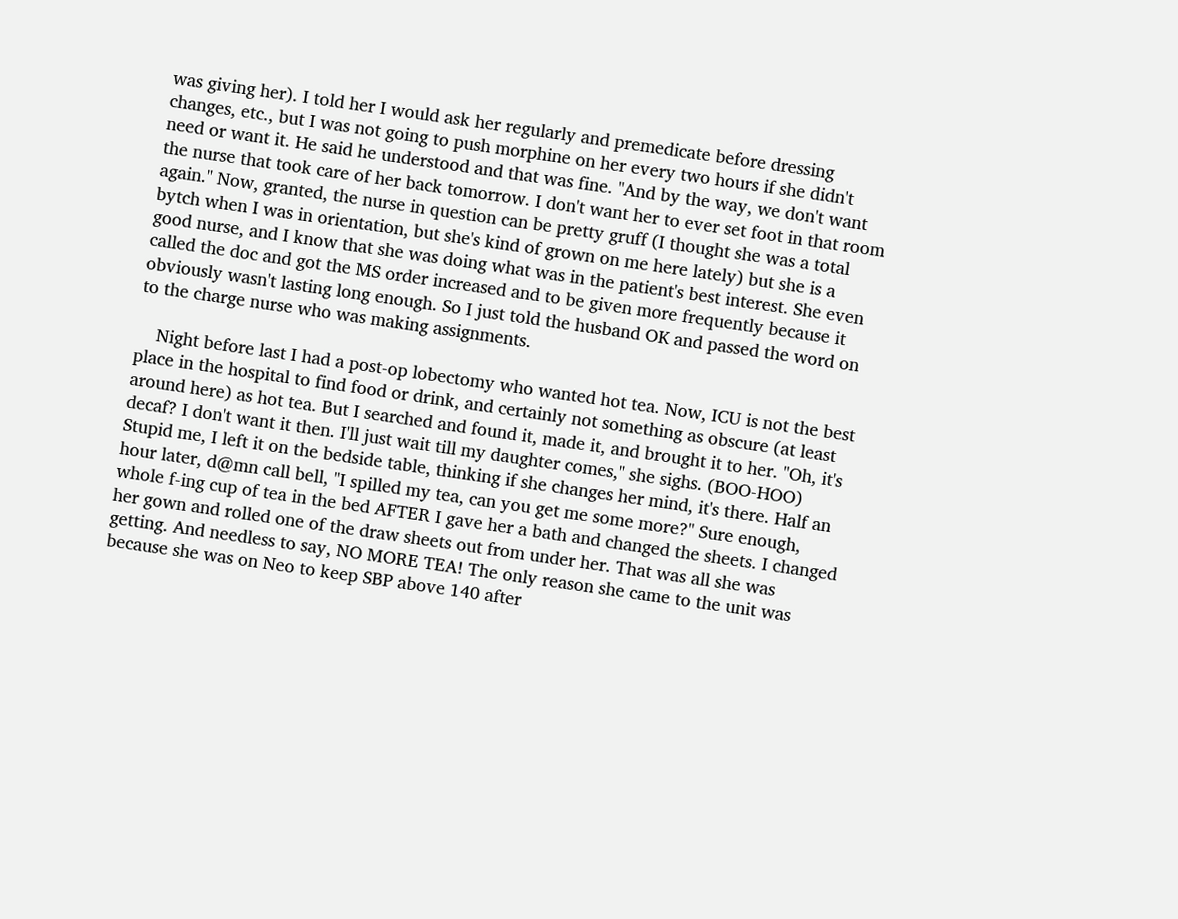was giving her). I told her I would ask her regularly and premedicate before dressing changes, etc., but I was not going to push morphine on her every two hours if she didn't need or want it. He said he understood and that was fine. "And by the way, we don't want the nurse that took care of her back tomorrow. I don't want her to ever set foot in that room again." Now, granted, the nurse in question can be pretty gruff (I thought she was a total bytch when I was in orientation, but she's kind of grown on me here lately) but she is a good nurse, and I know that she was doing what was in the patient's best interest. She even called the doc and got the MS order increased and to be given more frequently because it obviously wasn't lasting long enough. So I just told the husband OK and passed the word on to the charge nurse who was making assignments.

    Night before last I had a post-op lobectomy who wanted hot tea. Now, ICU is not the best place in the hospital to find food or drink, and certainly not something as obscure (at least around here) as hot tea. But I searched and found it, made it, and brought it to her. "Oh, it's decaf? I don't want it then. I'll just wait till my daughter comes," she sighs. (BOO-HOO) Stupid me, I left it on the bedside table, thinking if she changes her mind, it's there. Half an hour later, d@mn call bell, "I spilled my tea, can you get me some more?" Sure enough, whole f-ing cup of tea in the bed AFTER I gave her a bath and changed the sheets. I changed her gown and rolled one of the draw sheets out from under her. That was all she was getting. And needless to say, NO MORE TEA! The only reason she came to the unit was because she was on Neo to keep SBP above 140 after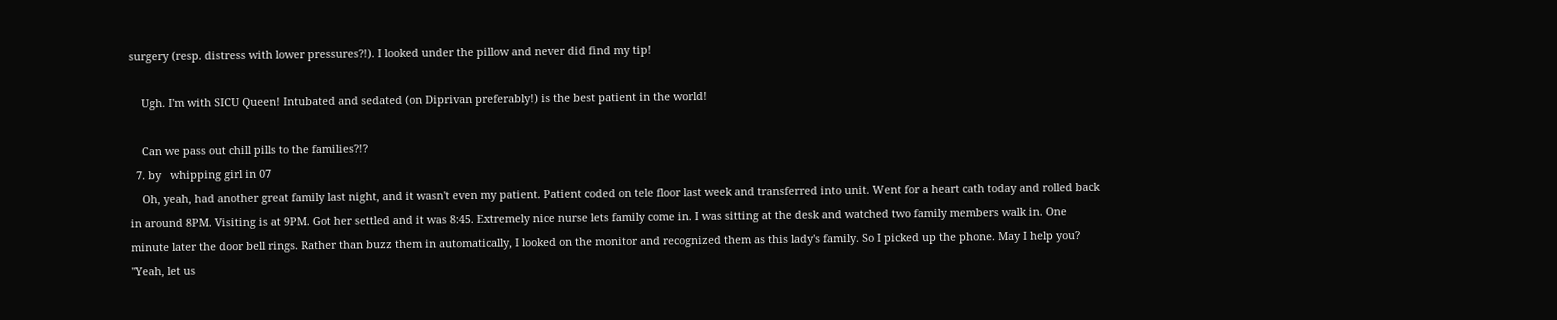surgery (resp. distress with lower pressures?!). I looked under the pillow and never did find my tip!

    Ugh. I'm with SICU Queen! Intubated and sedated (on Diprivan preferably!) is the best patient in the world!

    Can we pass out chill pills to the families?!?
  7. by   whipping girl in 07
    Oh, yeah, had another great family last night, and it wasn't even my patient. Patient coded on tele floor last week and transferred into unit. Went for a heart cath today and rolled back in around 8PM. Visiting is at 9PM. Got her settled and it was 8:45. Extremely nice nurse lets family come in. I was sitting at the desk and watched two family members walk in. One minute later the door bell rings. Rather than buzz them in automatically, I looked on the monitor and recognized them as this lady's family. So I picked up the phone. May I help you? "Yeah, let us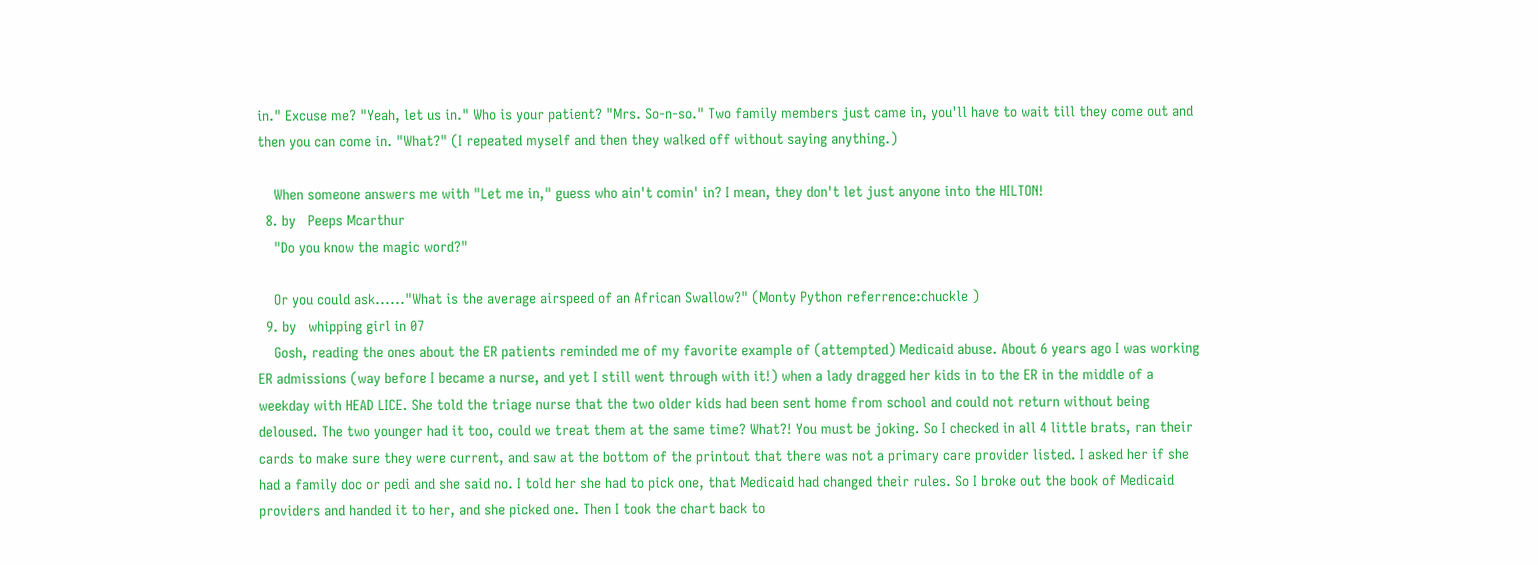in." Excuse me? "Yeah, let us in." Who is your patient? "Mrs. So-n-so." Two family members just came in, you'll have to wait till they come out and then you can come in. "What?" (I repeated myself and then they walked off without saying anything.)

    When someone answers me with "Let me in," guess who ain't comin' in? I mean, they don't let just anyone into the HILTON!
  8. by   Peeps Mcarthur
    "Do you know the magic word?"

    Or you could ask......"What is the average airspeed of an African Swallow?" (Monty Python referrence:chuckle )
  9. by   whipping girl in 07
    Gosh, reading the ones about the ER patients reminded me of my favorite example of (attempted) Medicaid abuse. About 6 years ago I was working ER admissions (way before I became a nurse, and yet I still went through with it!) when a lady dragged her kids in to the ER in the middle of a weekday with HEAD LICE. She told the triage nurse that the two older kids had been sent home from school and could not return without being deloused. The two younger had it too, could we treat them at the same time? What?! You must be joking. So I checked in all 4 little brats, ran their cards to make sure they were current, and saw at the bottom of the printout that there was not a primary care provider listed. I asked her if she had a family doc or pedi and she said no. I told her she had to pick one, that Medicaid had changed their rules. So I broke out the book of Medicaid providers and handed it to her, and she picked one. Then I took the chart back to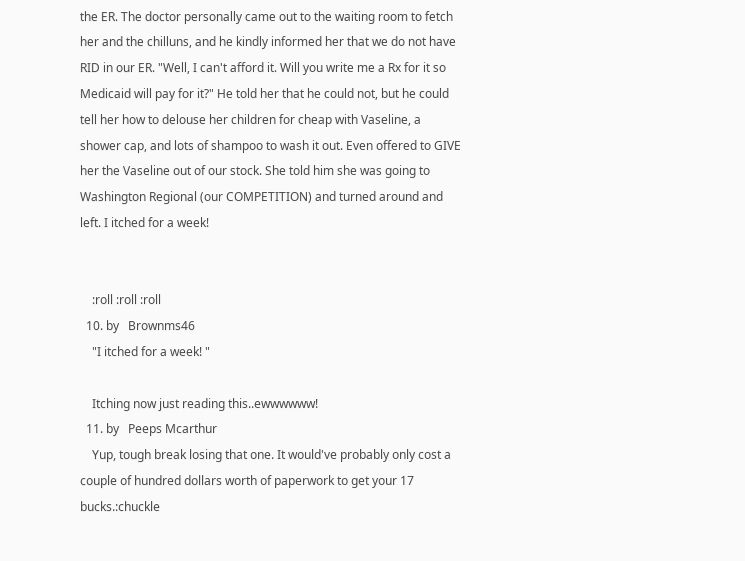the ER. The doctor personally came out to the waiting room to fetch her and the chilluns, and he kindly informed her that we do not have RID in our ER. "Well, I can't afford it. Will you write me a Rx for it so Medicaid will pay for it?" He told her that he could not, but he could tell her how to delouse her children for cheap with Vaseline, a shower cap, and lots of shampoo to wash it out. Even offered to GIVE her the Vaseline out of our stock. She told him she was going to Washington Regional (our COMPETITION) and turned around and left. I itched for a week!


    :roll :roll :roll
  10. by   Brownms46
    "I itched for a week! "

    Itching now just reading this..ewwwwww!
  11. by   Peeps Mcarthur
    Yup, tough break losing that one. It would've probably only cost a couple of hundred dollars worth of paperwork to get your 17 bucks.:chuckle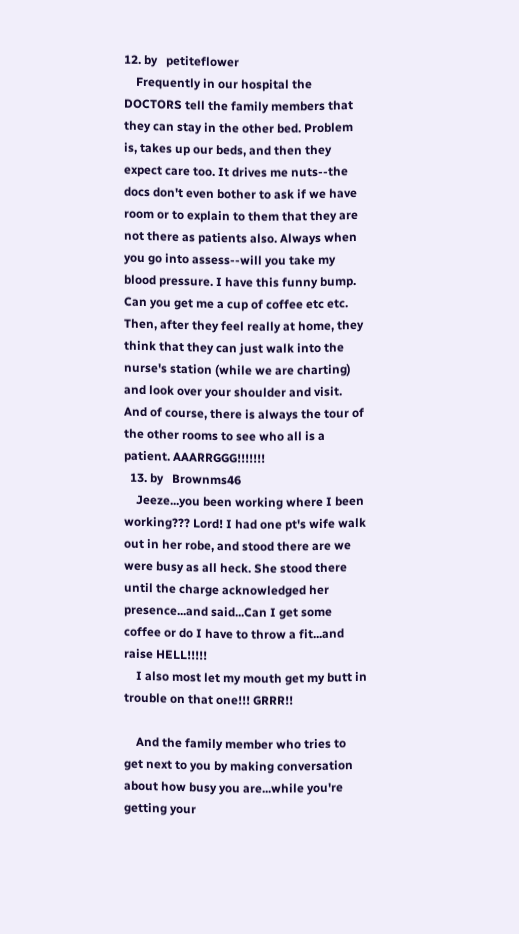12. by   petiteflower
    Frequently in our hospital the DOCTORS tell the family members that they can stay in the other bed. Problem is, takes up our beds, and then they expect care too. It drives me nuts--the docs don't even bother to ask if we have room or to explain to them that they are not there as patients also. Always when you go into assess--will you take my blood pressure. I have this funny bump. Can you get me a cup of coffee etc etc. Then, after they feel really at home, they think that they can just walk into the nurse's station (while we are charting) and look over your shoulder and visit. And of course, there is always the tour of the other rooms to see who all is a patient. AAARRGGG!!!!!!!
  13. by   Brownms46
    Jeeze...you been working where I been working??? Lord! I had one pt's wife walk out in her robe, and stood there are we were busy as all heck. She stood there until the charge acknowledged her presence...and said...Can I get some coffee or do I have to throw a fit...and raise HELL!!!!!
    I also most let my mouth get my butt in trouble on that one!!! GRRR!!

    And the family member who tries to get next to you by making conversation about how busy you are...while you're getting your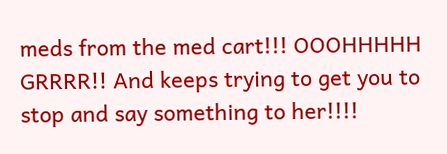meds from the med cart!!! OOOHHHHH GRRRR!! And keeps trying to get you to stop and say something to her!!!!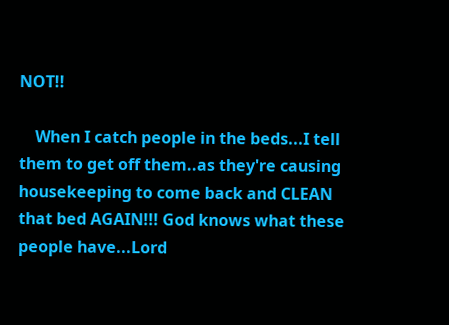NOT!!

    When I catch people in the beds...I tell them to get off them..as they're causing housekeeping to come back and CLEAN that bed AGAIN!!! God knows what these people have...Lord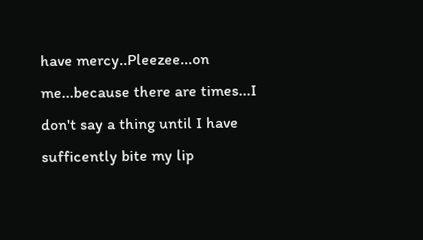have mercy..Pleezee...on me...because there are times...I don't say a thing until I have sufficently bite my lip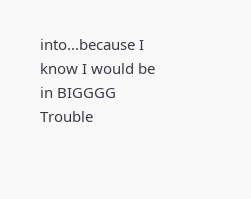into...because I know I would be in BIGGGG Trouble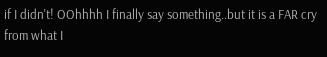if I didn't! OOhhhh I finally say something..but it is a FAR cry from what I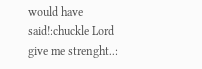would have said!:chuckle Lord give me strenght..: